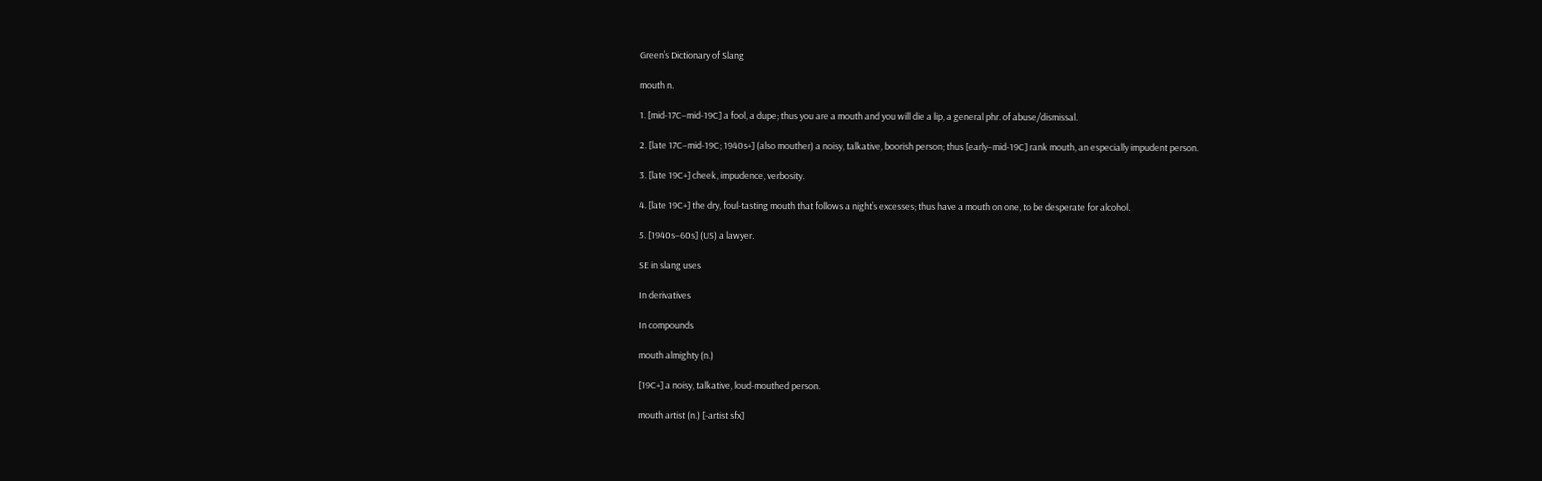Green’s Dictionary of Slang

mouth n.

1. [mid-17C–mid-19C] a fool, a dupe; thus you are a mouth and you will die a lip, a general phr. of abuse/dismissal.

2. [late 17C–mid-19C; 1940s+] (also mouther) a noisy, talkative, boorish person; thus [early–mid-19C] rank mouth, an especially impudent person.

3. [late 19C+] cheek, impudence, verbosity.

4. [late 19C+] the dry, foul-tasting mouth that follows a night’s excesses; thus have a mouth on one, to be desperate for alcohol.

5. [1940s–60s] (US) a lawyer.

SE in slang uses

In derivatives

In compounds

mouth almighty (n.)

[19C+] a noisy, talkative, loud-mouthed person.

mouth artist (n.) [-artist sfx]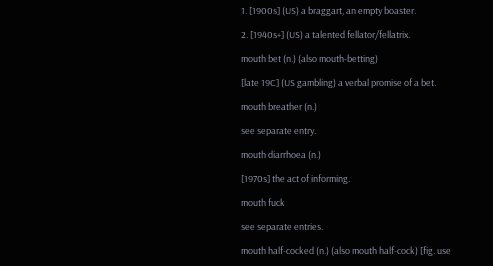1. [1900s] (US) a braggart, an empty boaster.

2. [1940s+] (US) a talented fellator/fellatrix.

mouth bet (n.) (also mouth-betting)

[late 19C] (US gambling) a verbal promise of a bet.

mouth breather (n.)

see separate entry.

mouth diarrhoea (n.)

[1970s] the act of informing.

mouth fuck

see separate entries.

mouth half-cocked (n.) (also mouth half-cock) [fig. use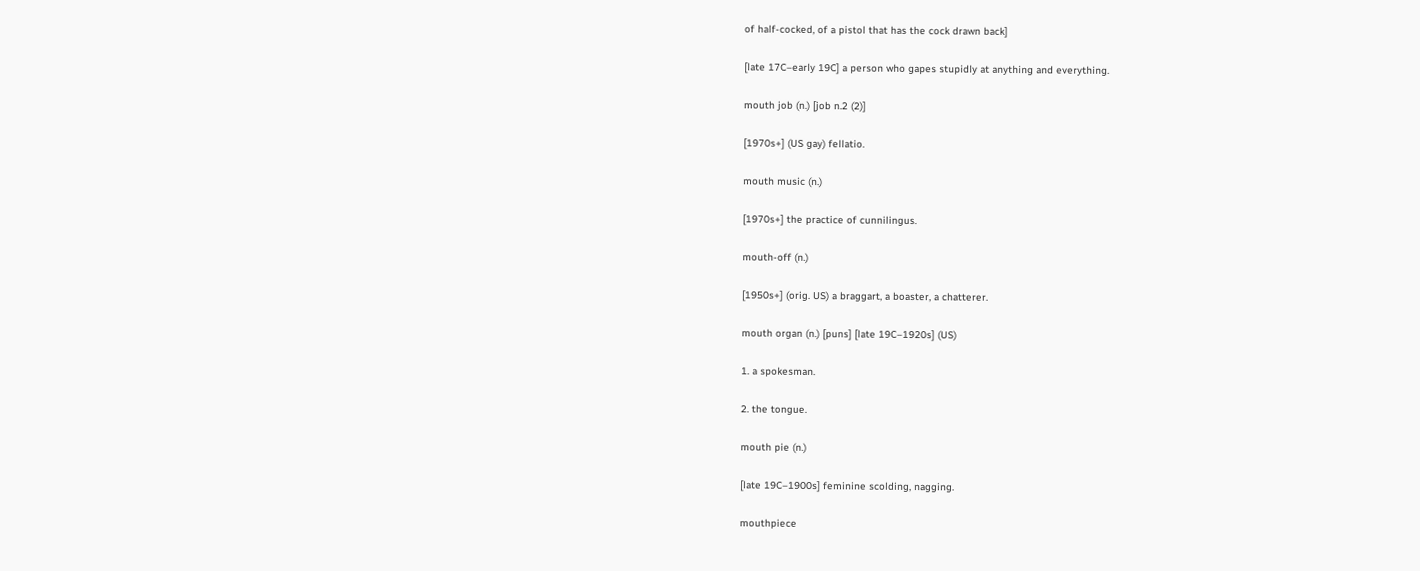of half-cocked, of a pistol that has the cock drawn back]

[late 17C–early 19C] a person who gapes stupidly at anything and everything.

mouth job (n.) [job n.2 (2)]

[1970s+] (US gay) fellatio.

mouth music (n.)

[1970s+] the practice of cunnilingus.

mouth-off (n.)

[1950s+] (orig. US) a braggart, a boaster, a chatterer.

mouth organ (n.) [puns] [late 19C–1920s] (US)

1. a spokesman.

2. the tongue.

mouth pie (n.)

[late 19C–1900s] feminine scolding, nagging.

mouthpiece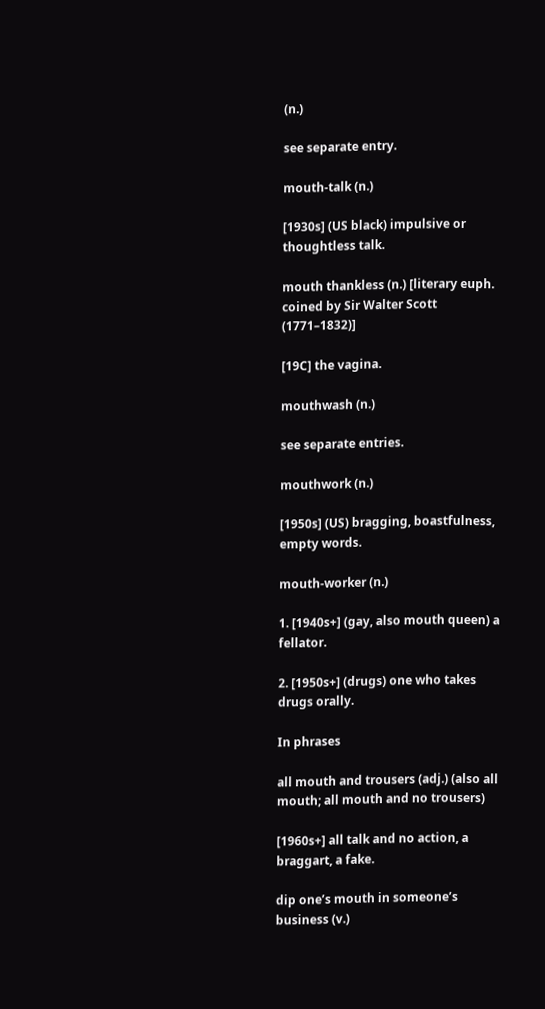(n.)

see separate entry.

mouth-talk (n.)

[1930s] (US black) impulsive or thoughtless talk.

mouth thankless (n.) [literary euph. coined by Sir Walter Scott (1771–1832)]

[19C] the vagina.

mouthwash (n.)

see separate entries.

mouthwork (n.)

[1950s] (US) bragging, boastfulness, empty words.

mouth-worker (n.)

1. [1940s+] (gay, also mouth queen) a fellator.

2. [1950s+] (drugs) one who takes drugs orally.

In phrases

all mouth and trousers (adj.) (also all mouth; all mouth and no trousers)

[1960s+] all talk and no action, a braggart, a fake.

dip one’s mouth in someone’s business (v.)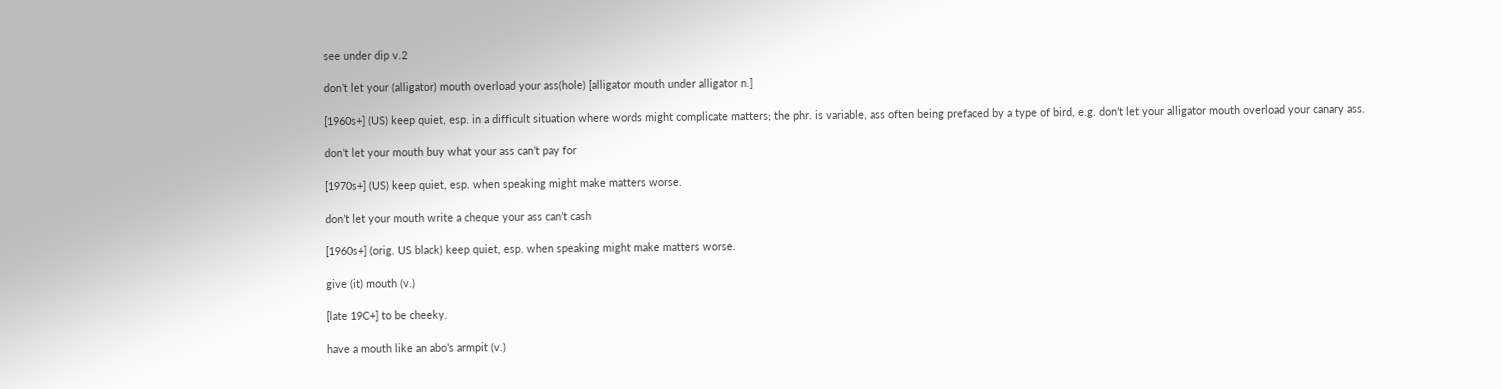see under dip v.2

don’t let your (alligator) mouth overload your ass(hole) [alligator mouth under alligator n.]

[1960s+] (US) keep quiet, esp. in a difficult situation where words might complicate matters; the phr. is variable, ass often being prefaced by a type of bird, e.g. don’t let your alligator mouth overload your canary ass.

don’t let your mouth buy what your ass can’t pay for

[1970s+] (US) keep quiet, esp. when speaking might make matters worse.

don’t let your mouth write a cheque your ass can’t cash

[1960s+] (orig. US black) keep quiet, esp. when speaking might make matters worse.

give (it) mouth (v.)

[late 19C+] to be cheeky.

have a mouth like an abo’s armpit (v.)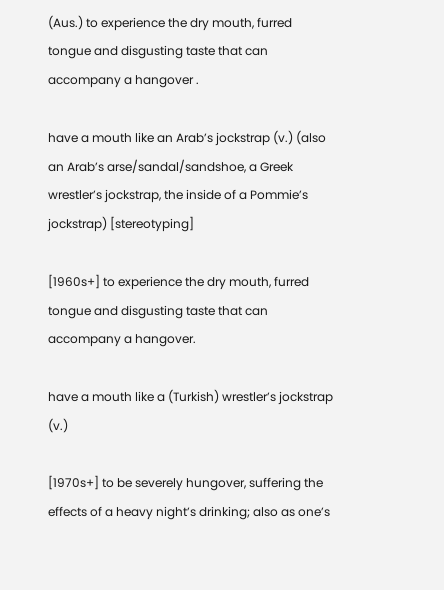(Aus.) to experience the dry mouth, furred tongue and disgusting taste that can accompany a hangover .

have a mouth like an Arab’s jockstrap (v.) (also an Arab’s arse/sandal/sandshoe, a Greek wrestler’s jockstrap, the inside of a Pommie’s jockstrap) [stereotyping]

[1960s+] to experience the dry mouth, furred tongue and disgusting taste that can accompany a hangover.

have a mouth like a (Turkish) wrestler’s jockstrap (v.)

[1970s+] to be severely hungover, suffering the effects of a heavy night’s drinking; also as one’s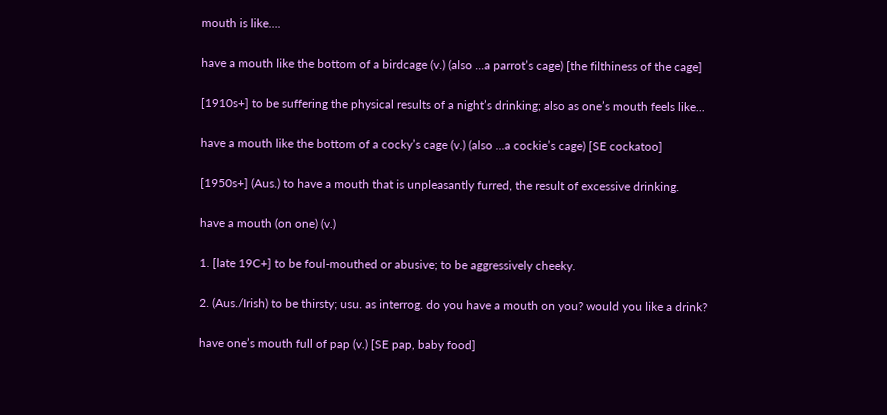mouth is like….

have a mouth like the bottom of a birdcage (v.) (also ...a parrot’s cage) [the filthiness of the cage]

[1910s+] to be suffering the physical results of a night’s drinking; also as one’s mouth feels like...

have a mouth like the bottom of a cocky’s cage (v.) (also ...a cockie’s cage) [SE cockatoo]

[1950s+] (Aus.) to have a mouth that is unpleasantly furred, the result of excessive drinking.

have a mouth (on one) (v.)

1. [late 19C+] to be foul-mouthed or abusive; to be aggressively cheeky.

2. (Aus./Irish) to be thirsty; usu. as interrog. do you have a mouth on you? would you like a drink?

have one’s mouth full of pap (v.) [SE pap, baby food]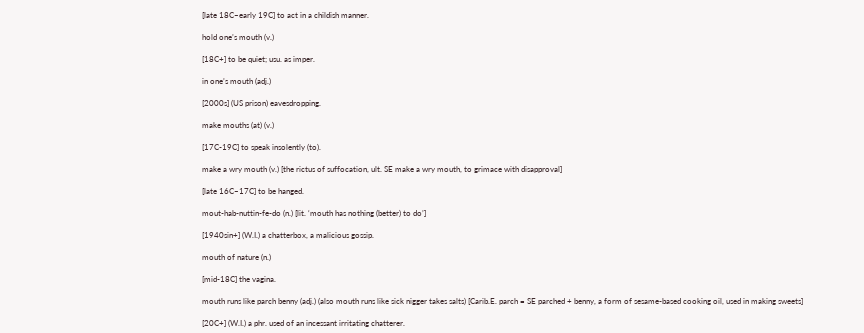[late 18C–early 19C] to act in a childish manner.

hold one’s mouth (v.)

[18C+] to be quiet; usu. as imper.

in one’s mouth (adj.)

[2000s] (US prison) eavesdropping.

make mouths (at) (v.)

[17C-19C] to speak insolently (to).

make a wry mouth (v.) [the rictus of suffocation, ult. SE make a wry mouth, to grimace with disapproval]

[late 16C–17C] to be hanged.

mout-hab-nuttin-fe-do (n.) [lit. ‘mouth has nothing (better) to do’]

[1940sin+] (W.I.) a chatterbox, a malicious gossip.

mouth of nature (n.)

[mid-18C] the vagina.

mouth runs like parch benny (adj.) (also mouth runs like sick nigger takes salts) [Carib.E. parch = SE parched + benny, a form of sesame-based cooking oil, used in making sweets]

[20C+] (W.I.) a phr. used of an incessant irritating chatterer.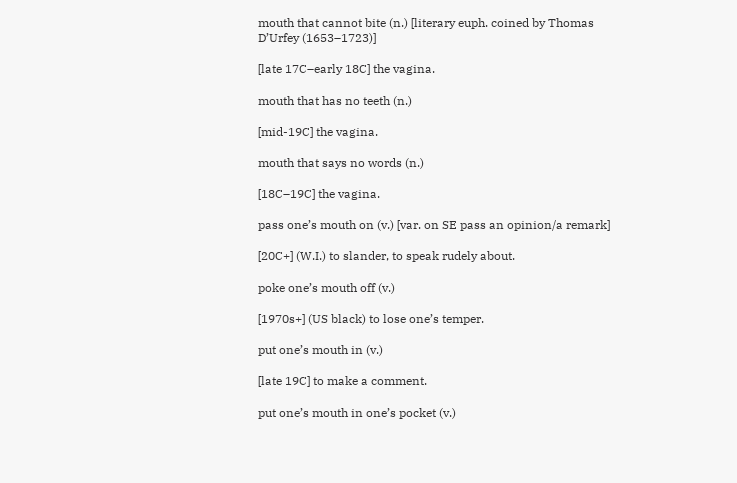mouth that cannot bite (n.) [literary euph. coined by Thomas D’Urfey (1653–1723)]

[late 17C–early 18C] the vagina.

mouth that has no teeth (n.)

[mid-19C] the vagina.

mouth that says no words (n.)

[18C–19C] the vagina.

pass one’s mouth on (v.) [var. on SE pass an opinion/a remark]

[20C+] (W.I.) to slander, to speak rudely about.

poke one’s mouth off (v.)

[1970s+] (US black) to lose one’s temper.

put one’s mouth in (v.)

[late 19C] to make a comment.

put one’s mouth in one’s pocket (v.)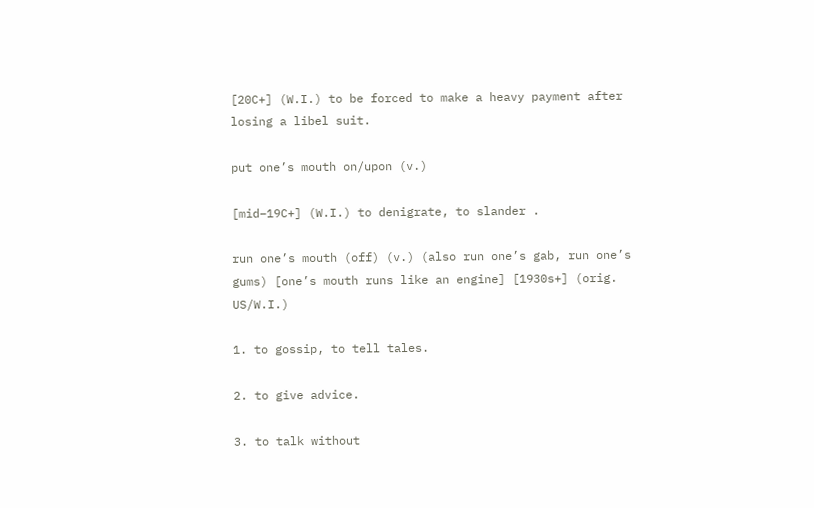[20C+] (W.I.) to be forced to make a heavy payment after losing a libel suit.

put one’s mouth on/upon (v.)

[mid–19C+] (W.I.) to denigrate, to slander .

run one’s mouth (off) (v.) (also run one’s gab, run one’s gums) [one’s mouth runs like an engine] [1930s+] (orig. US/W.I.)

1. to gossip, to tell tales.

2. to give advice.

3. to talk without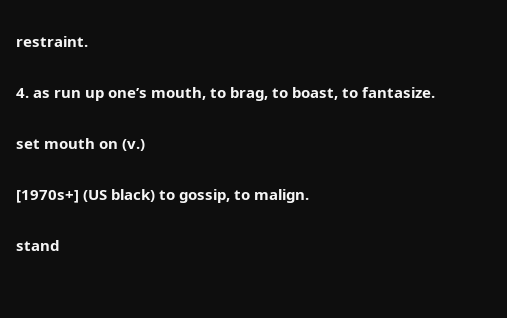restraint.

4. as run up one’s mouth, to brag, to boast, to fantasize.

set mouth on (v.)

[1970s+] (US black) to gossip, to malign.

stand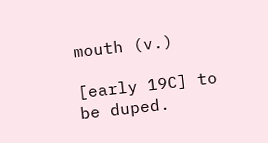mouth (v.)

[early 19C] to be duped.